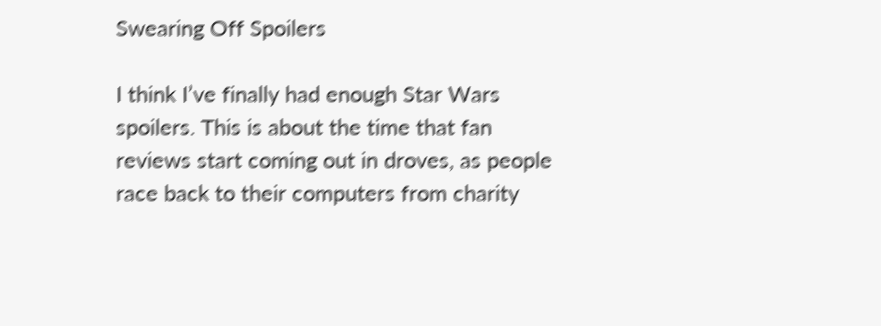Swearing Off Spoilers

I think I’ve finally had enough Star Wars spoilers. This is about the time that fan reviews start coming out in droves, as people race back to their computers from charity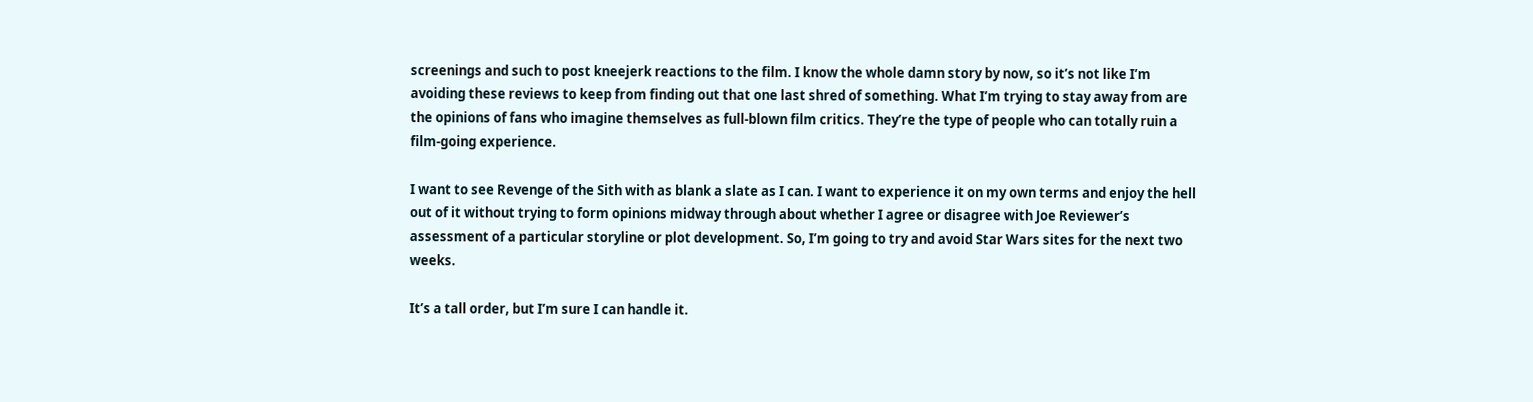screenings and such to post kneejerk reactions to the film. I know the whole damn story by now, so it’s not like I’m avoiding these reviews to keep from finding out that one last shred of something. What I’m trying to stay away from are the opinions of fans who imagine themselves as full-blown film critics. They’re the type of people who can totally ruin a film-going experience.

I want to see Revenge of the Sith with as blank a slate as I can. I want to experience it on my own terms and enjoy the hell out of it without trying to form opinions midway through about whether I agree or disagree with Joe Reviewer’s assessment of a particular storyline or plot development. So, I’m going to try and avoid Star Wars sites for the next two weeks.

It’s a tall order, but I’m sure I can handle it.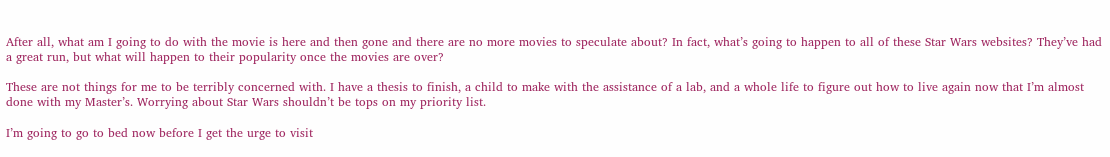After all, what am I going to do with the movie is here and then gone and there are no more movies to speculate about? In fact, what’s going to happen to all of these Star Wars websites? They’ve had a great run, but what will happen to their popularity once the movies are over?

These are not things for me to be terribly concerned with. I have a thesis to finish, a child to make with the assistance of a lab, and a whole life to figure out how to live again now that I’m almost done with my Master’s. Worrying about Star Wars shouldn’t be tops on my priority list.

I’m going to go to bed now before I get the urge to visit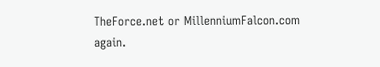TheForce.net or MillenniumFalcon.com again.